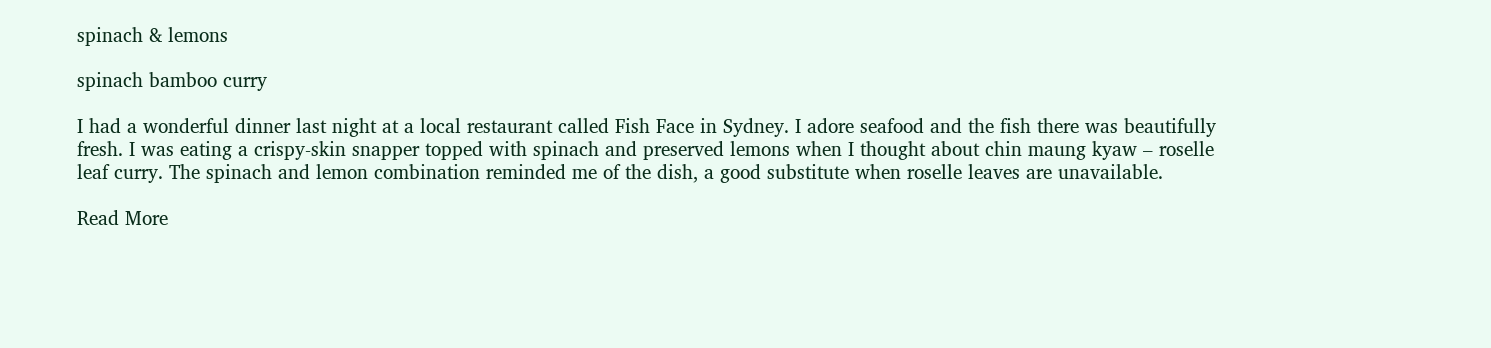spinach & lemons

spinach bamboo curry

I had a wonderful dinner last night at a local restaurant called Fish Face in Sydney. I adore seafood and the fish there was beautifully fresh. I was eating a crispy-skin snapper topped with spinach and preserved lemons when I thought about chin maung kyaw – roselle leaf curry. The spinach and lemon combination reminded me of the dish, a good substitute when roselle leaves are unavailable.

Read More